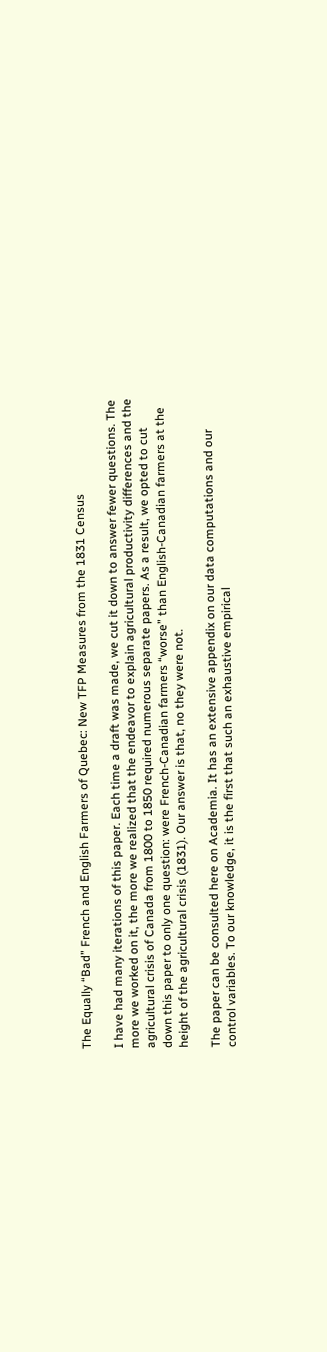The Equally “Bad” French and English Farmers of Quebec: New TFP Measures from the 1831 Census

I have had many iterations of this paper. Each time a draft was made, we cut it down to answer fewer questions. The more we worked on it, the more we realized that the endeavor to explain agricultural productivity differences and the agricultural crisis of Canada from 1800 to 1850 required numerous separate papers. As a result, we opted to cut down this paper to only one question: were French-Canadian farmers “worse” than English-Canadian farmers at the height of the agricultural crisis (1831). Our answer is that, no they were not.

The paper can be consulted here on Academia. It has an extensive appendix on our data computations and our control variables. To our knowledge, it is the first that such an exhaustive empirical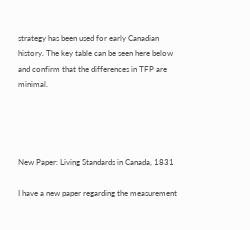strategy has been used for early Canadian history. The key table can be seen here below and confirm that the differences in TFP are minimal.




New Paper: Living Standards in Canada, 1831

I have a new paper regarding the measurement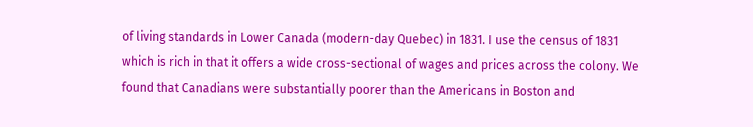of living standards in Lower Canada (modern-day Quebec) in 1831. I use the census of 1831 which is rich in that it offers a wide cross-sectional of wages and prices across the colony. We found that Canadians were substantially poorer than the Americans in Boston and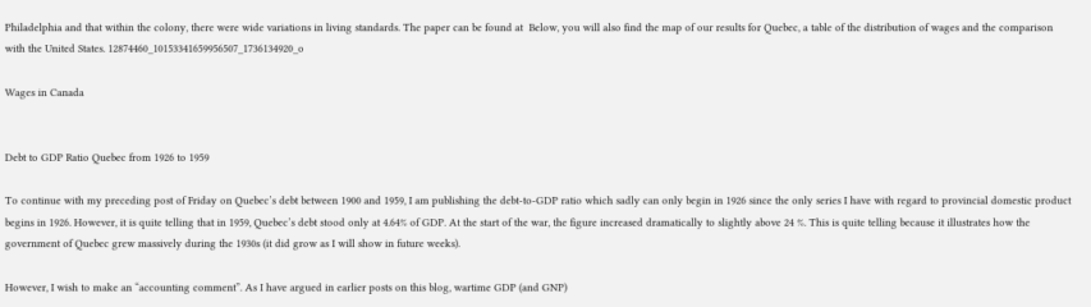Philadelphia and that within the colony, there were wide variations in living standards. The paper can be found at  Below, you will also find the map of our results for Quebec, a table of the distribution of wages and the comparison with the United States. 12874460_10153341659956507_1736134920_o

Wages in Canada


Debt to GDP Ratio Quebec from 1926 to 1959

To continue with my preceding post of Friday on Quebec’s debt between 1900 and 1959, I am publishing the debt-to-GDP ratio which sadly can only begin in 1926 since the only series I have with regard to provincial domestic product begins in 1926. However, it is quite telling that in 1959, Quebec’s debt stood only at 4.64% of GDP. At the start of the war, the figure increased dramatically to slightly above 24 %. This is quite telling because it illustrates how the government of Quebec grew massively during the 1930s (it did grow as I will show in future weeks).

However, I wish to make an “accounting comment”. As I have argued in earlier posts on this blog, wartime GDP (and GNP)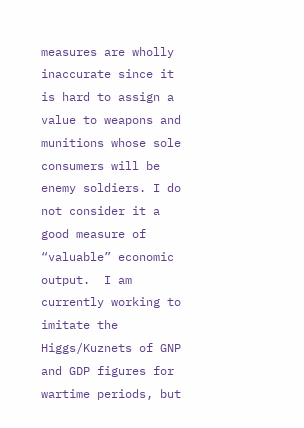measures are wholly inaccurate since it is hard to assign a value to weapons and munitions whose sole consumers will be enemy soldiers. I do not consider it a good measure of  “valuable” economic output.  I am currently working to imitate the Higgs/Kuznets of GNP and GDP figures for wartime periods, but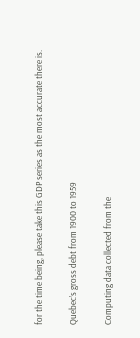for the time being, please take this GDP series as the most accurate there is.

Quebec’s gross debt from 1900 to 1959

Computing data collected from the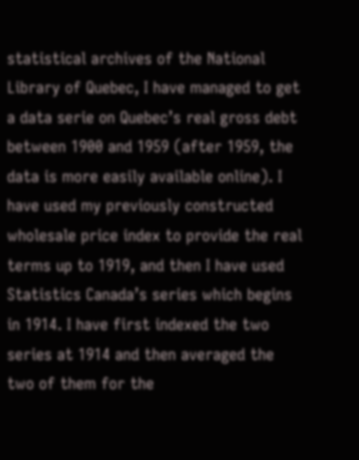statistical archives of the National Library of Quebec, I have managed to get a data serie on Quebec’s real gross debt between 1900 and 1959 (after 1959, the data is more easily available online). I have used my previously constructed wholesale price index to provide the real terms up to 1919, and then I have used Statistics Canada’s series which begins in 1914. I have first indexed the two series at 1914 and then averaged the two of them for the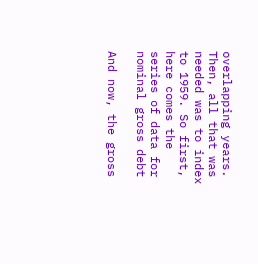overlapping years. Then, all that was needed was to index to 1959. So first, here comes the series of data for nominal gross debt

And now, the gross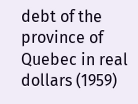debt of the province of Quebec in real dollars (1959)